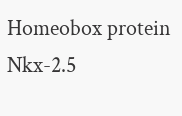Homeobox protein Nkx-2.5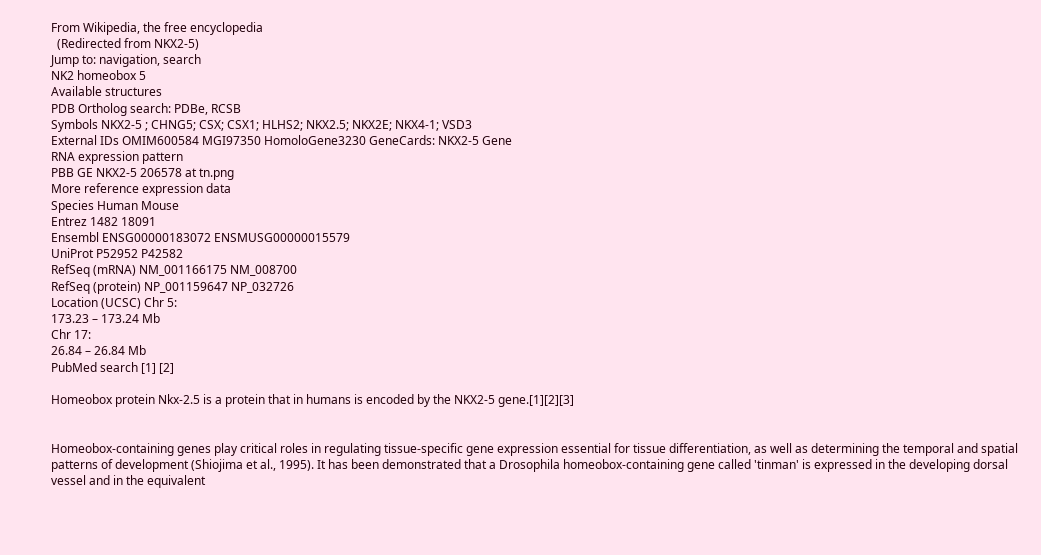From Wikipedia, the free encyclopedia
  (Redirected from NKX2-5)
Jump to: navigation, search
NK2 homeobox 5
Available structures
PDB Ortholog search: PDBe, RCSB
Symbols NKX2-5 ; CHNG5; CSX; CSX1; HLHS2; NKX2.5; NKX2E; NKX4-1; VSD3
External IDs OMIM600584 MGI97350 HomoloGene3230 GeneCards: NKX2-5 Gene
RNA expression pattern
PBB GE NKX2-5 206578 at tn.png
More reference expression data
Species Human Mouse
Entrez 1482 18091
Ensembl ENSG00000183072 ENSMUSG00000015579
UniProt P52952 P42582
RefSeq (mRNA) NM_001166175 NM_008700
RefSeq (protein) NP_001159647 NP_032726
Location (UCSC) Chr 5:
173.23 – 173.24 Mb
Chr 17:
26.84 – 26.84 Mb
PubMed search [1] [2]

Homeobox protein Nkx-2.5 is a protein that in humans is encoded by the NKX2-5 gene.[1][2][3]


Homeobox-containing genes play critical roles in regulating tissue-specific gene expression essential for tissue differentiation, as well as determining the temporal and spatial patterns of development (Shiojima et al., 1995). It has been demonstrated that a Drosophila homeobox-containing gene called 'tinman' is expressed in the developing dorsal vessel and in the equivalent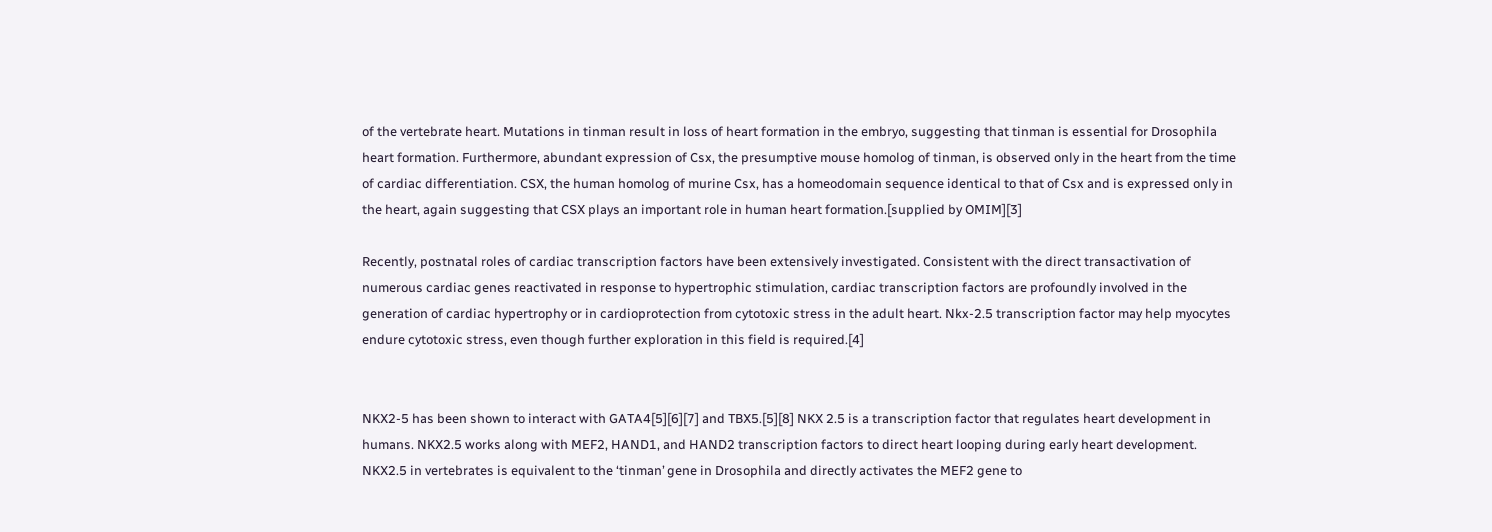of the vertebrate heart. Mutations in tinman result in loss of heart formation in the embryo, suggesting that tinman is essential for Drosophila heart formation. Furthermore, abundant expression of Csx, the presumptive mouse homolog of tinman, is observed only in the heart from the time of cardiac differentiation. CSX, the human homolog of murine Csx, has a homeodomain sequence identical to that of Csx and is expressed only in the heart, again suggesting that CSX plays an important role in human heart formation.[supplied by OMIM][3]

Recently, postnatal roles of cardiac transcription factors have been extensively investigated. Consistent with the direct transactivation of numerous cardiac genes reactivated in response to hypertrophic stimulation, cardiac transcription factors are profoundly involved in the generation of cardiac hypertrophy or in cardioprotection from cytotoxic stress in the adult heart. Nkx-2.5 transcription factor may help myocytes endure cytotoxic stress, even though further exploration in this field is required.[4]


NKX2-5 has been shown to interact with GATA4[5][6][7] and TBX5.[5][8] NKX 2.5 is a transcription factor that regulates heart development in humans. NKX2.5 works along with MEF2, HAND1, and HAND2 transcription factors to direct heart looping during early heart development. NKX2.5 in vertebrates is equivalent to the ‘tinman’ gene in Drosophila and directly activates the MEF2 gene to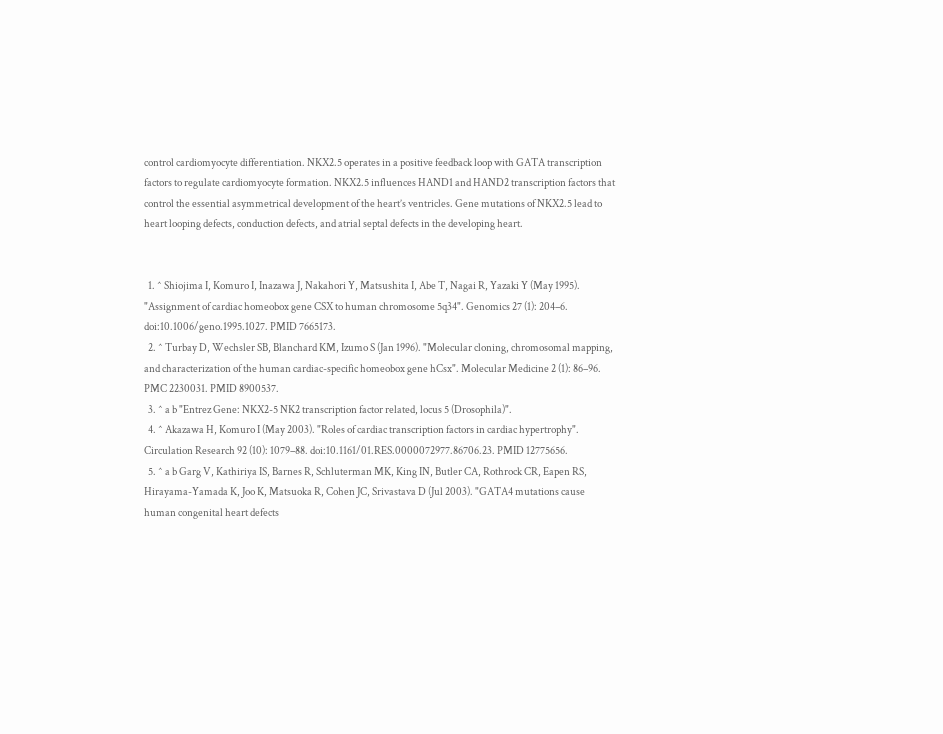control cardiomyocyte differentiation. NKX2.5 operates in a positive feedback loop with GATA transcription factors to regulate cardiomyocyte formation. NKX2.5 influences HAND1 and HAND2 transcription factors that control the essential asymmetrical development of the heart’s ventricles. Gene mutations of NKX2.5 lead to heart looping defects, conduction defects, and atrial septal defects in the developing heart.


  1. ^ Shiojima I, Komuro I, Inazawa J, Nakahori Y, Matsushita I, Abe T, Nagai R, Yazaki Y (May 1995). "Assignment of cardiac homeobox gene CSX to human chromosome 5q34". Genomics 27 (1): 204–6. doi:10.1006/geno.1995.1027. PMID 7665173.
  2. ^ Turbay D, Wechsler SB, Blanchard KM, Izumo S (Jan 1996). "Molecular cloning, chromosomal mapping, and characterization of the human cardiac-specific homeobox gene hCsx". Molecular Medicine 2 (1): 86–96. PMC 2230031. PMID 8900537.
  3. ^ a b "Entrez Gene: NKX2-5 NK2 transcription factor related, locus 5 (Drosophila)".
  4. ^ Akazawa H, Komuro I (May 2003). "Roles of cardiac transcription factors in cardiac hypertrophy". Circulation Research 92 (10): 1079–88. doi:10.1161/01.RES.0000072977.86706.23. PMID 12775656.
  5. ^ a b Garg V, Kathiriya IS, Barnes R, Schluterman MK, King IN, Butler CA, Rothrock CR, Eapen RS, Hirayama-Yamada K, Joo K, Matsuoka R, Cohen JC, Srivastava D (Jul 2003). "GATA4 mutations cause human congenital heart defects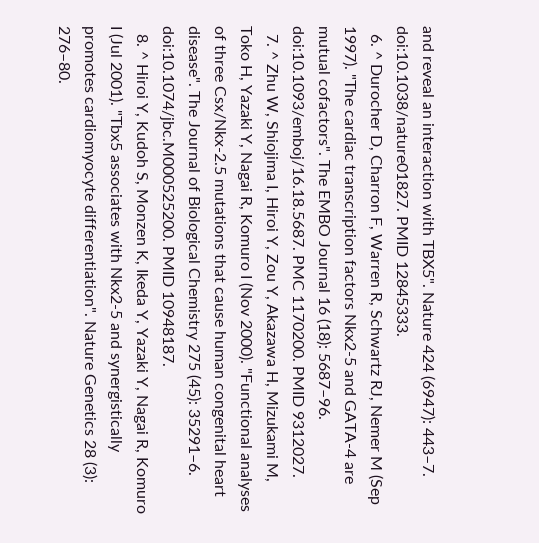and reveal an interaction with TBX5". Nature 424 (6947): 443–7. doi:10.1038/nature01827. PMID 12845333.
  6. ^ Durocher D, Charron F, Warren R, Schwartz RJ, Nemer M (Sep 1997). "The cardiac transcription factors Nkx2-5 and GATA-4 are mutual cofactors". The EMBO Journal 16 (18): 5687–96. doi:10.1093/emboj/16.18.5687. PMC 1170200. PMID 9312027.
  7. ^ Zhu W, Shiojima I, Hiroi Y, Zou Y, Akazawa H, Mizukami M, Toko H, Yazaki Y, Nagai R, Komuro I (Nov 2000). "Functional analyses of three Csx/Nkx-2.5 mutations that cause human congenital heart disease". The Journal of Biological Chemistry 275 (45): 35291–6. doi:10.1074/jbc.M000525200. PMID 10948187.
  8. ^ Hiroi Y, Kudoh S, Monzen K, Ikeda Y, Yazaki Y, Nagai R, Komuro I (Jul 2001). "Tbx5 associates with Nkx2-5 and synergistically promotes cardiomyocyte differentiation". Nature Genetics 28 (3): 276–80.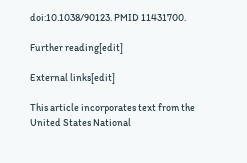doi:10.1038/90123. PMID 11431700.

Further reading[edit]

External links[edit]

This article incorporates text from the United States National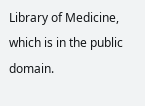Library of Medicine, which is in the public domain.